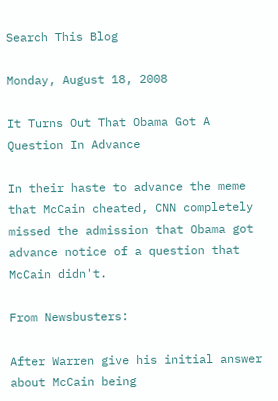Search This Blog

Monday, August 18, 2008

It Turns Out That Obama Got A Question In Advance

In their haste to advance the meme that McCain cheated, CNN completely missed the admission that Obama got advance notice of a question that McCain didn't.

From Newsbusters:

After Warren give his initial answer about McCain being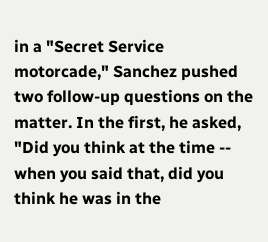in a "Secret Service motorcade," Sanchez pushed two follow-up questions on the matter. In the first, he asked, "Did you think at the time -- when you said that, did you think he was in the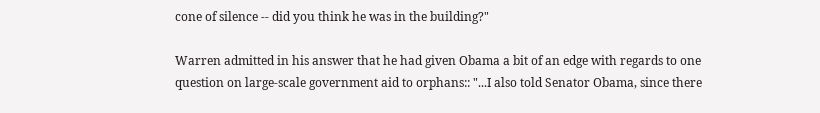cone of silence -- did you think he was in the building?"

Warren admitted in his answer that he had given Obama a bit of an edge with regards to one question on large-scale government aid to orphans:: "...I also told Senator Obama, since there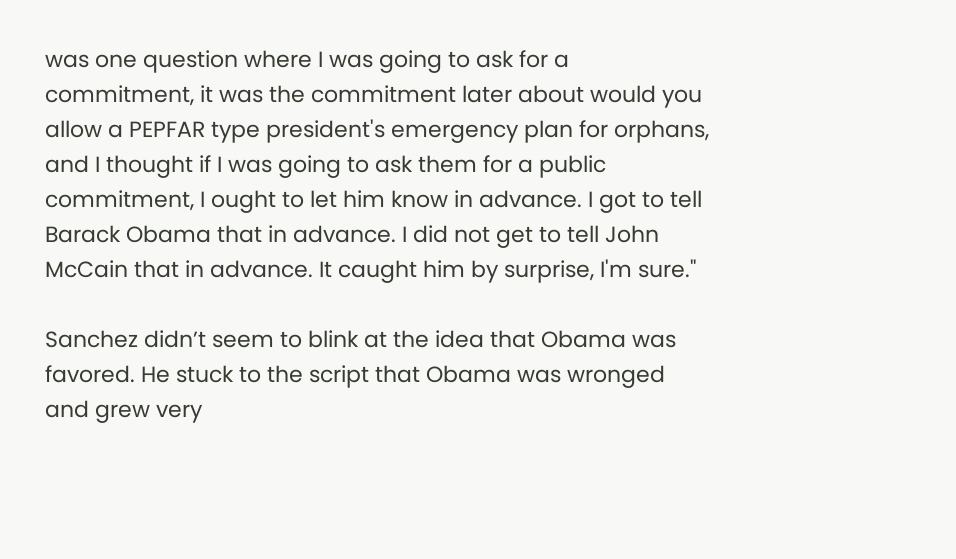was one question where I was going to ask for a commitment, it was the commitment later about would you allow a PEPFAR type president's emergency plan for orphans, and I thought if I was going to ask them for a public commitment, I ought to let him know in advance. I got to tell Barack Obama that in advance. I did not get to tell John McCain that in advance. It caught him by surprise, I'm sure."

Sanchez didn’t seem to blink at the idea that Obama was favored. He stuck to the script that Obama was wronged and grew very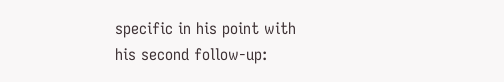specific in his point with his second follow-up: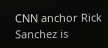CNN anchor Rick Sanchez is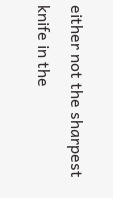either not the sharpest knife in the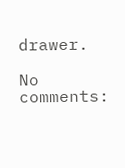drawer.

No comments: